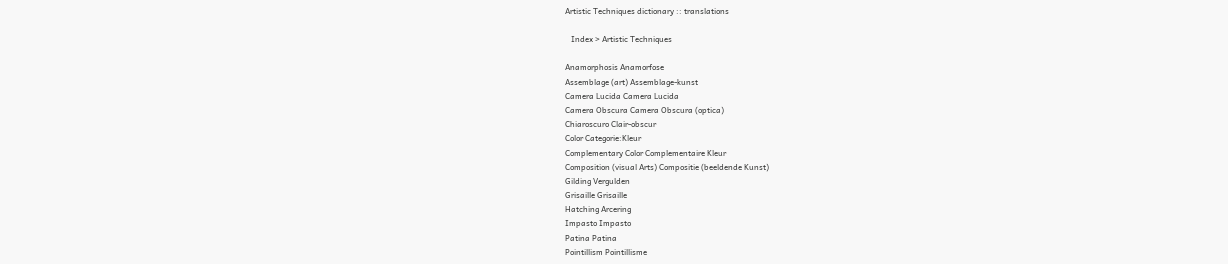Artistic Techniques dictionary :: translations

   Index > Artistic Techniques

Anamorphosis Anamorfose
Assemblage (art) Assemblage-kunst
Camera Lucida Camera Lucida
Camera Obscura Camera Obscura (optica)
Chiaroscuro Clair-obscur
Color Categorie:Kleur
Complementary Color Complementaire Kleur
Composition (visual Arts) Compositie (beeldende Kunst)
Gilding Vergulden
Grisaille Grisaille
Hatching Arcering
Impasto Impasto
Patina Patina
Pointillism Pointillisme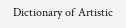Dictionary of Artistic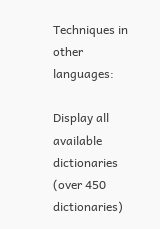Techniques in other languages:

Display all available dictionaries (over 450 dictionaries)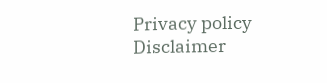Privacy policy   Disclaimer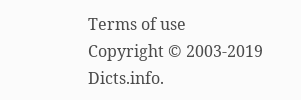Terms of use
Copyright © 2003-2019 Dicts.info.